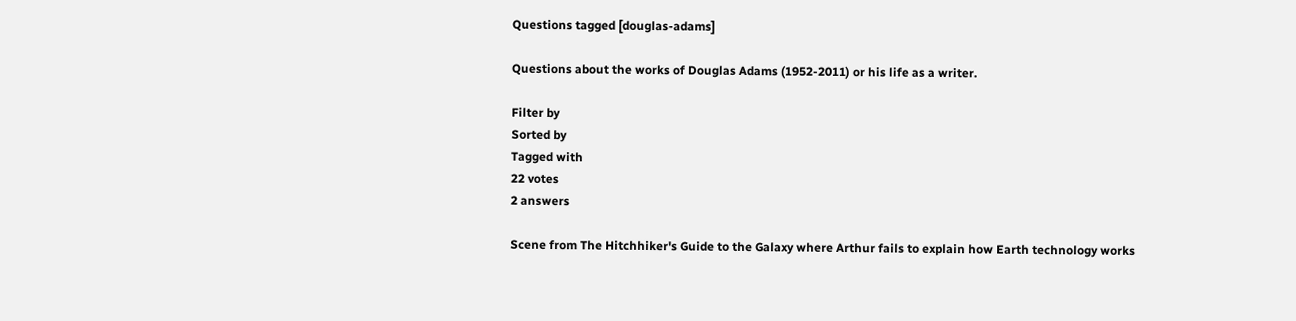Questions tagged [douglas-adams]

Questions about the works of Douglas Adams (1952-2011) or his life as a writer.

Filter by
Sorted by
Tagged with
22 votes
2 answers

Scene from The Hitchhiker's Guide to the Galaxy where Arthur fails to explain how Earth technology works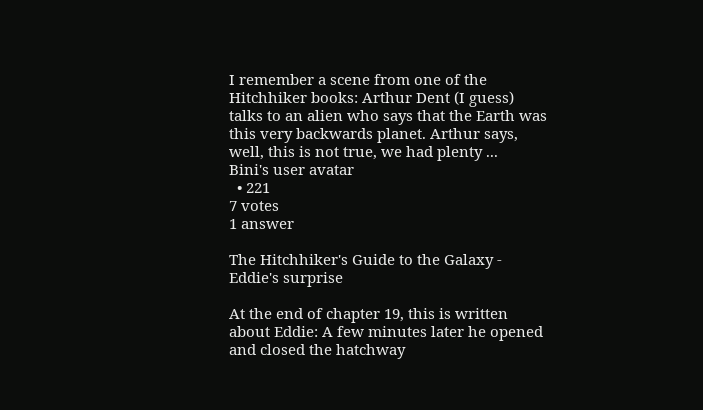I remember a scene from one of the Hitchhiker books: Arthur Dent (I guess) talks to an alien who says that the Earth was this very backwards planet. Arthur says, well, this is not true, we had plenty ...
Bini's user avatar
  • 221
7 votes
1 answer

The Hitchhiker's Guide to the Galaxy - Eddie's surprise

At the end of chapter 19, this is written about Eddie: A few minutes later he opened and closed the hatchway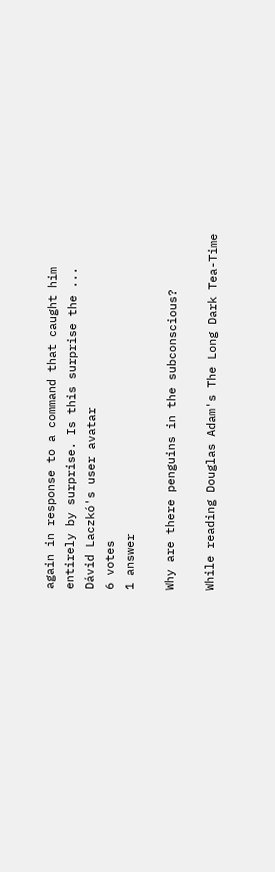again in response to a command that caught him entirely by surprise. Is this surprise the ...
Dávid Laczkó's user avatar
6 votes
1 answer

Why are there penguins in the subconscious?

While reading Douglas Adam's The Long Dark Tea-Time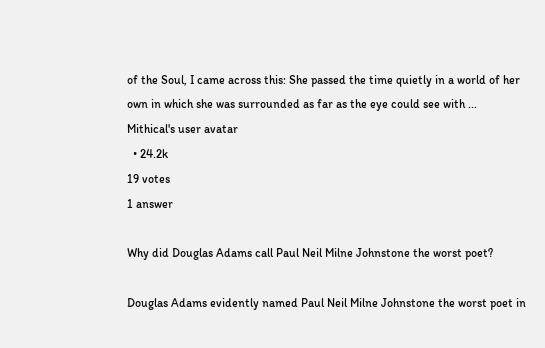of the Soul, I came across this: She passed the time quietly in a world of her own in which she was surrounded as far as the eye could see with ...
Mithical's user avatar
  • 24.2k
19 votes
1 answer

Why did Douglas Adams call Paul Neil Milne Johnstone the worst poet?

Douglas Adams evidently named Paul Neil Milne Johnstone the worst poet in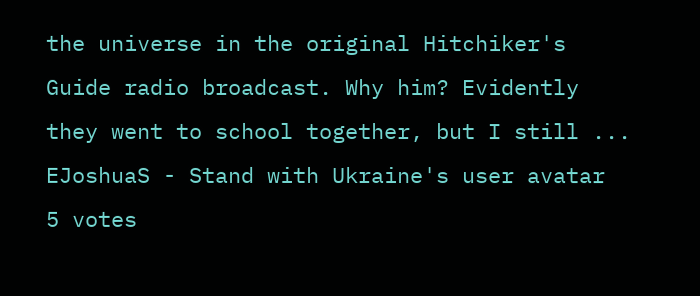the universe in the original Hitchiker's Guide radio broadcast. Why him? Evidently they went to school together, but I still ...
EJoshuaS - Stand with Ukraine's user avatar
5 votes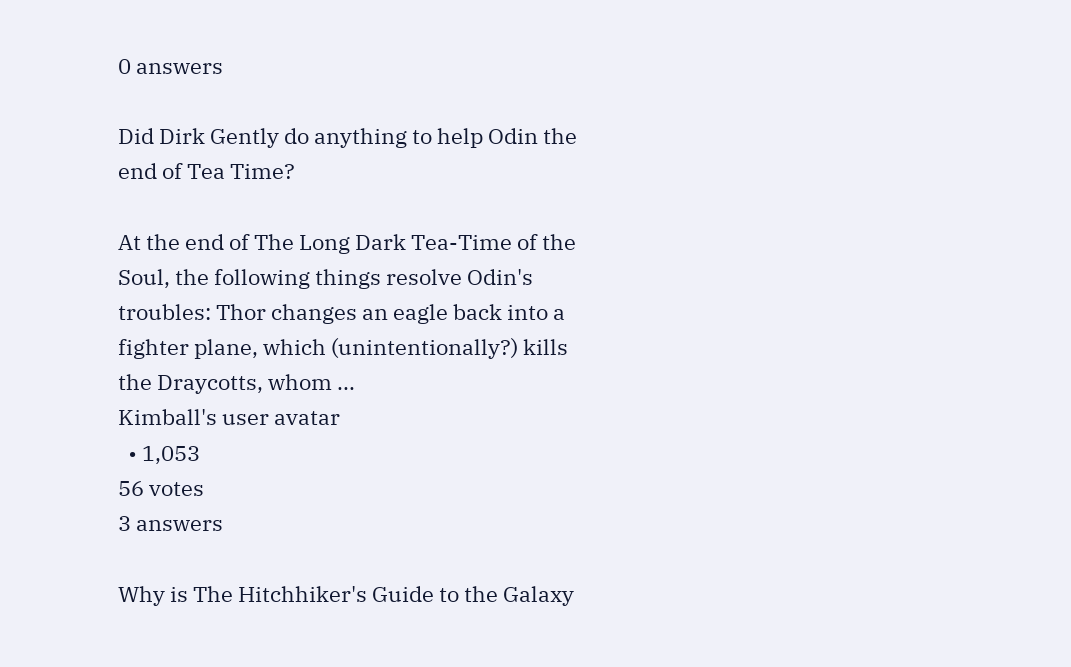0 answers

Did Dirk Gently do anything to help Odin the end of Tea Time?

At the end of The Long Dark Tea-Time of the Soul, the following things resolve Odin's troubles: Thor changes an eagle back into a fighter plane, which (unintentionally?) kills the Draycotts, whom ...
Kimball's user avatar
  • 1,053
56 votes
3 answers

Why is The Hitchhiker's Guide to the Galaxy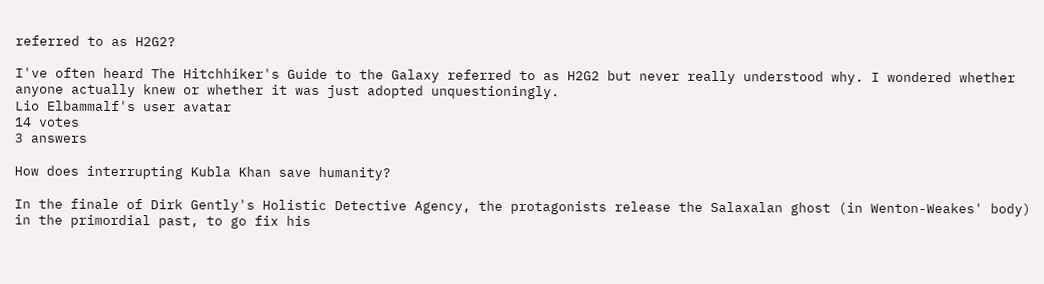referred to as H2G2?

I've often heard The Hitchhiker's Guide to the Galaxy referred to as H2G2 but never really understood why. I wondered whether anyone actually knew or whether it was just adopted unquestioningly.
Lio Elbammalf's user avatar
14 votes
3 answers

How does interrupting Kubla Khan save humanity?

In the finale of Dirk Gently's Holistic Detective Agency, the protagonists release the Salaxalan ghost (in Wenton-Weakes' body) in the primordial past, to go fix his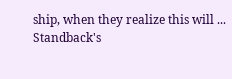ship, when they realize this will ...
Standback's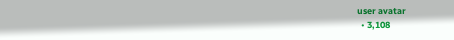user avatar
  • 3,108